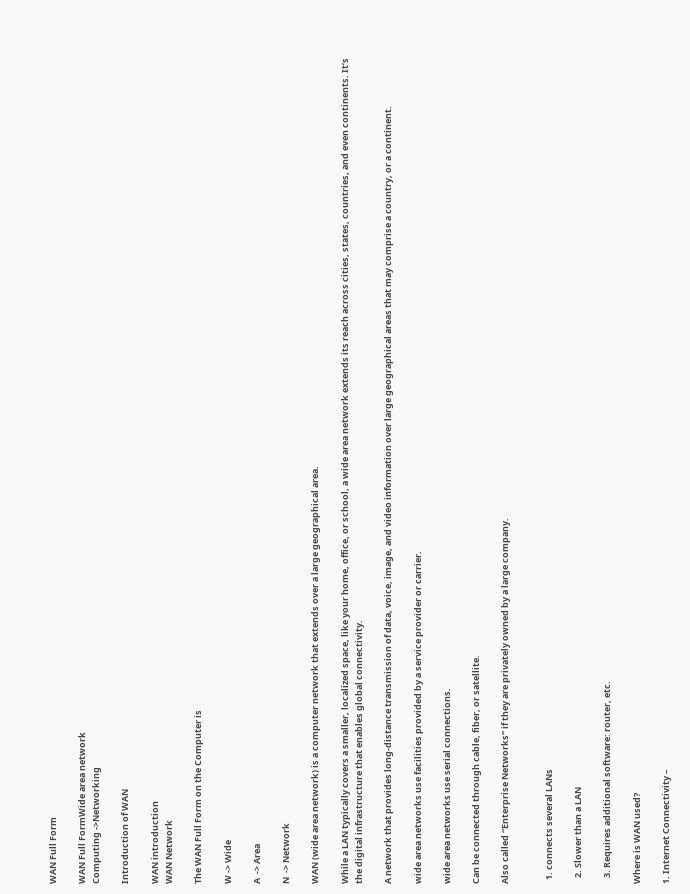WAN Full Form

WAN Full FormWide area network
Computing ->Networking

Introduction of WAN

WAN introduction
WAN Network

The WAN Full Form on the Computer is

W -> Wide

A  -> Area

N  -> Network

WAN (wide area network) is a computer network that extends over a large geographical area.

While a LAN typically covers a smaller, localized space, like your home, office, or school, a wide area network extends its reach across cities, states, countries, and even continents. It’s the digital infrastructure that enables global connectivity.

A network that provides long-distance transmission of data, voice, image, and video information over large geographical areas that may comprise a country, or a continent.

wide area networks use facilities provided by a service provider or carrier.

wide area networks use serial connections.

Can be connected through cable, fiber, or satellite.

Also called “Enterprise Networks” if they are privately owned by a large company.


  1. connects several LANs

   2. Slower than a LAN

   3. Requires additional software: router, etc.

Where is WAN used?

1. Internet Connectivity –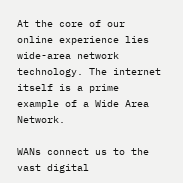At the core of our online experience lies wide-area network technology. The internet itself is a prime example of a Wide Area Network.

WANs connect us to the vast digital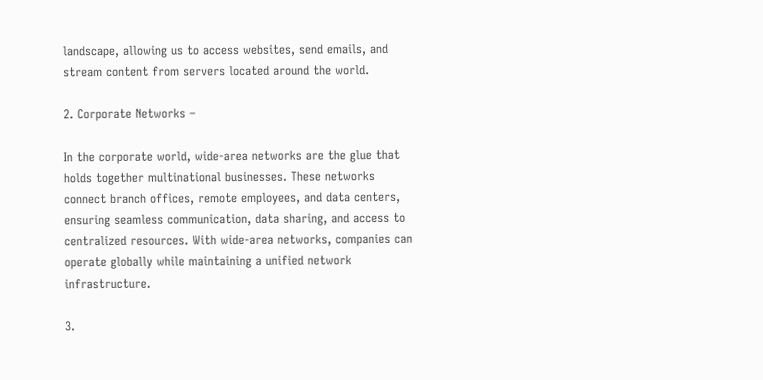landscape, allowing us to access websites, send emails, and stream content from servers located around the world.

2. Corporate Networks –

In the corporate world, wide-area networks are the glue that holds together multinational businesses. These networks connect branch offices, remote employees, and data centers, ensuring seamless communication, data sharing, and access to centralized resources. With wide-area networks, companies can operate globally while maintaining a unified network infrastructure.

3.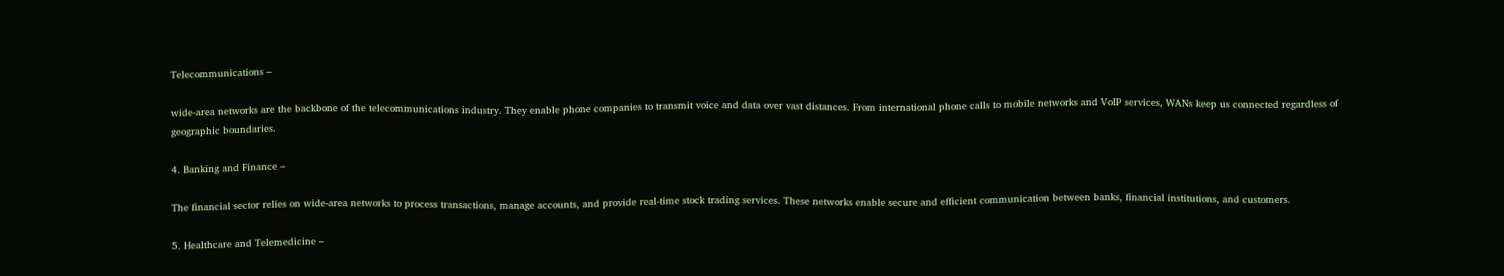Telecommunications –

wide-area networks are the backbone of the telecommunications industry. They enable phone companies to transmit voice and data over vast distances. From international phone calls to mobile networks and VoIP services, WANs keep us connected regardless of geographic boundaries.

4. Banking and Finance –

The financial sector relies on wide-area networks to process transactions, manage accounts, and provide real-time stock trading services. These networks enable secure and efficient communication between banks, financial institutions, and customers.

5. Healthcare and Telemedicine –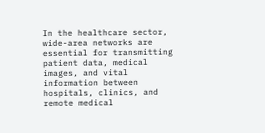In the healthcare sector, wide-area networks are essential for transmitting patient data, medical images, and vital information between hospitals, clinics, and remote medical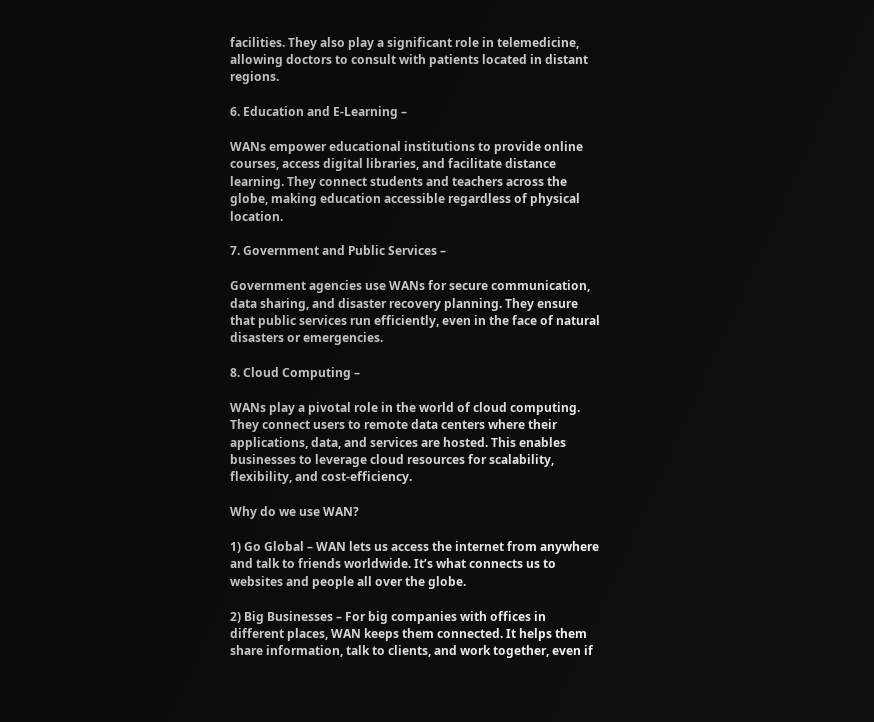facilities. They also play a significant role in telemedicine, allowing doctors to consult with patients located in distant regions.

6. Education and E-Learning –

WANs empower educational institutions to provide online courses, access digital libraries, and facilitate distance learning. They connect students and teachers across the globe, making education accessible regardless of physical location.

7. Government and Public Services –

Government agencies use WANs for secure communication, data sharing, and disaster recovery planning. They ensure that public services run efficiently, even in the face of natural disasters or emergencies.

8. Cloud Computing –

WANs play a pivotal role in the world of cloud computing. They connect users to remote data centers where their applications, data, and services are hosted. This enables businesses to leverage cloud resources for scalability, flexibility, and cost-efficiency.

Why do we use WAN?

1) Go Global – WAN lets us access the internet from anywhere and talk to friends worldwide. It’s what connects us to websites and people all over the globe.

2) Big Businesses – For big companies with offices in different places, WAN keeps them connected. It helps them share information, talk to clients, and work together, even if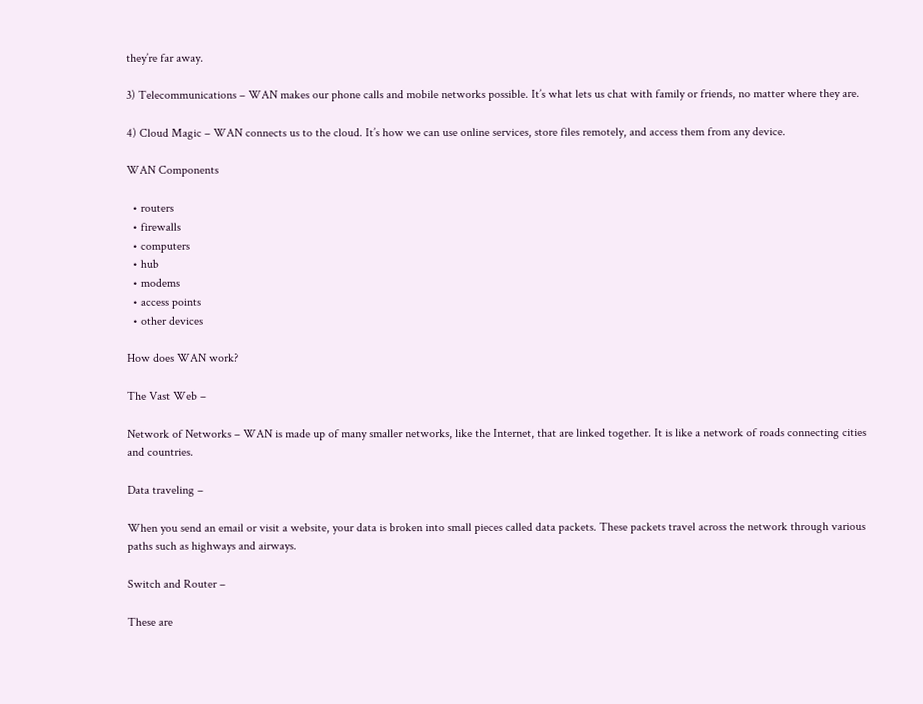they’re far away.

3) Telecommunications – WAN makes our phone calls and mobile networks possible. It’s what lets us chat with family or friends, no matter where they are.

4) Cloud Magic – WAN connects us to the cloud. It’s how we can use online services, store files remotely, and access them from any device.

WAN Components

  • routers
  • firewalls
  • computers
  • hub
  • modems
  • access points
  • other devices

How does WAN work?

The Vast Web –

Network of Networks – WAN is made up of many smaller networks, like the Internet, that are linked together. It is like a network of roads connecting cities and countries.

Data traveling –

When you send an email or visit a website, your data is broken into small pieces called data packets. These packets travel across the network through various paths such as highways and airways.

Switch and Router –

These are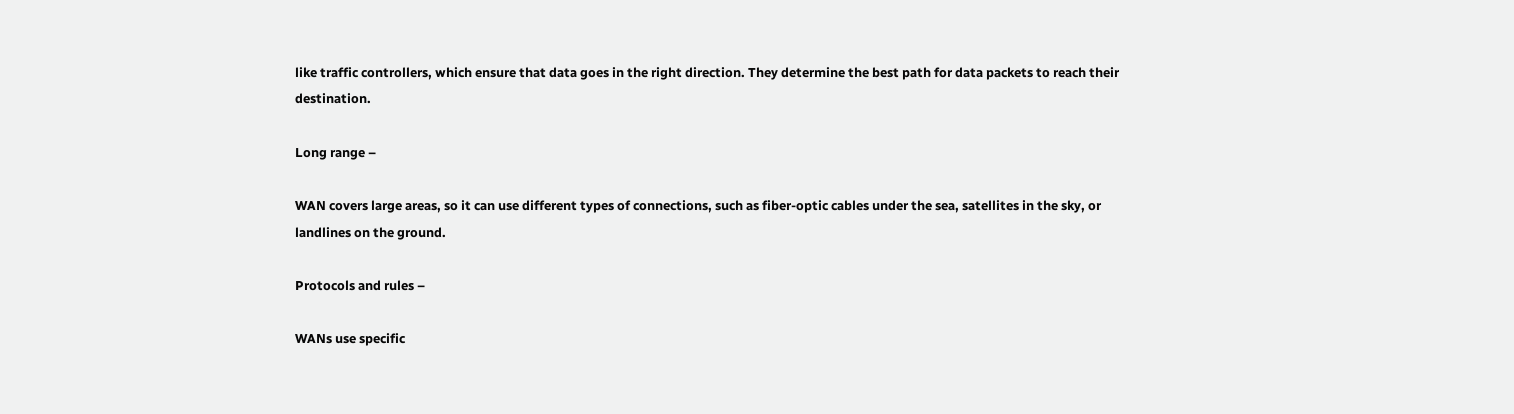like traffic controllers, which ensure that data goes in the right direction. They determine the best path for data packets to reach their destination.

Long range –

WAN covers large areas, so it can use different types of connections, such as fiber-optic cables under the sea, satellites in the sky, or landlines on the ground.

Protocols and rules –

WANs use specific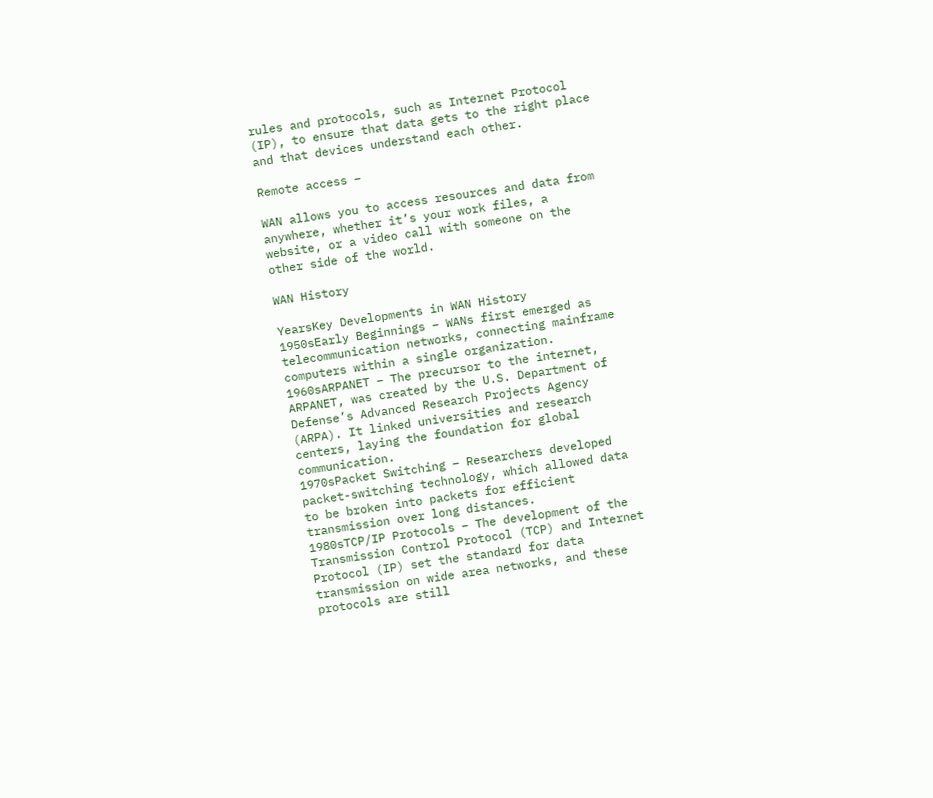rules and protocols, such as Internet Protocol (IP), to ensure that data gets to the right place and that devices understand each other.

Remote access –

WAN allows you to access resources and data from anywhere, whether it’s your work files, a website, or a video call with someone on the other side of the world.

WAN History

YearsKey Developments in WAN History
1950sEarly Beginnings – WANs first emerged as telecommunication networks, connecting mainframe computers within a single organization.
1960sARPANET – The precursor to the internet, ARPANET, was created by the U.S. Department of Defense’s Advanced Research Projects Agency (ARPA). It linked universities and research centers, laying the foundation for global communication.
1970sPacket Switching – Researchers developed packet-switching technology, which allowed data to be broken into packets for efficient transmission over long distances.
1980sTCP/IP Protocols – The development of the Transmission Control Protocol (TCP) and Internet Protocol (IP) set the standard for data transmission on wide area networks, and these protocols are still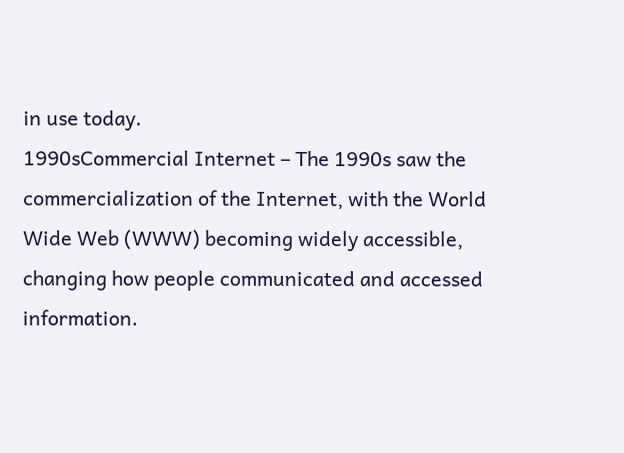in use today.
1990sCommercial Internet – The 1990s saw the commercialization of the Internet, with the World Wide Web (WWW) becoming widely accessible, changing how people communicated and accessed information.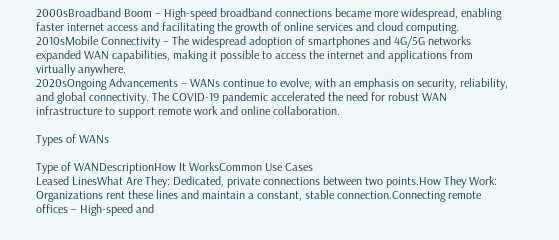2000sBroadband Boom – High-speed broadband connections became more widespread, enabling faster internet access and facilitating the growth of online services and cloud computing.
2010sMobile Connectivity – The widespread adoption of smartphones and 4G/5G networks expanded WAN capabilities, making it possible to access the internet and applications from virtually anywhere.
2020sOngoing Advancements – WANs continue to evolve, with an emphasis on security, reliability, and global connectivity. The COVID-19 pandemic accelerated the need for robust WAN infrastructure to support remote work and online collaboration.

Types of WANs

Type of WANDescriptionHow It WorksCommon Use Cases
Leased LinesWhat Are They: Dedicated, private connections between two points.How They Work: Organizations rent these lines and maintain a constant, stable connection.Connecting remote offices – High-speed and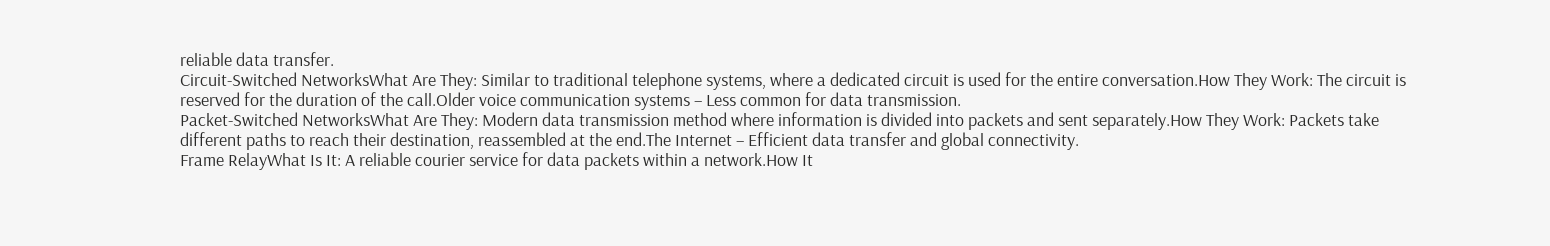reliable data transfer.
Circuit-Switched NetworksWhat Are They: Similar to traditional telephone systems, where a dedicated circuit is used for the entire conversation.How They Work: The circuit is reserved for the duration of the call.Older voice communication systems – Less common for data transmission.
Packet-Switched NetworksWhat Are They: Modern data transmission method where information is divided into packets and sent separately.How They Work: Packets take different paths to reach their destination, reassembled at the end.The Internet – Efficient data transfer and global connectivity.
Frame RelayWhat Is It: A reliable courier service for data packets within a network.How It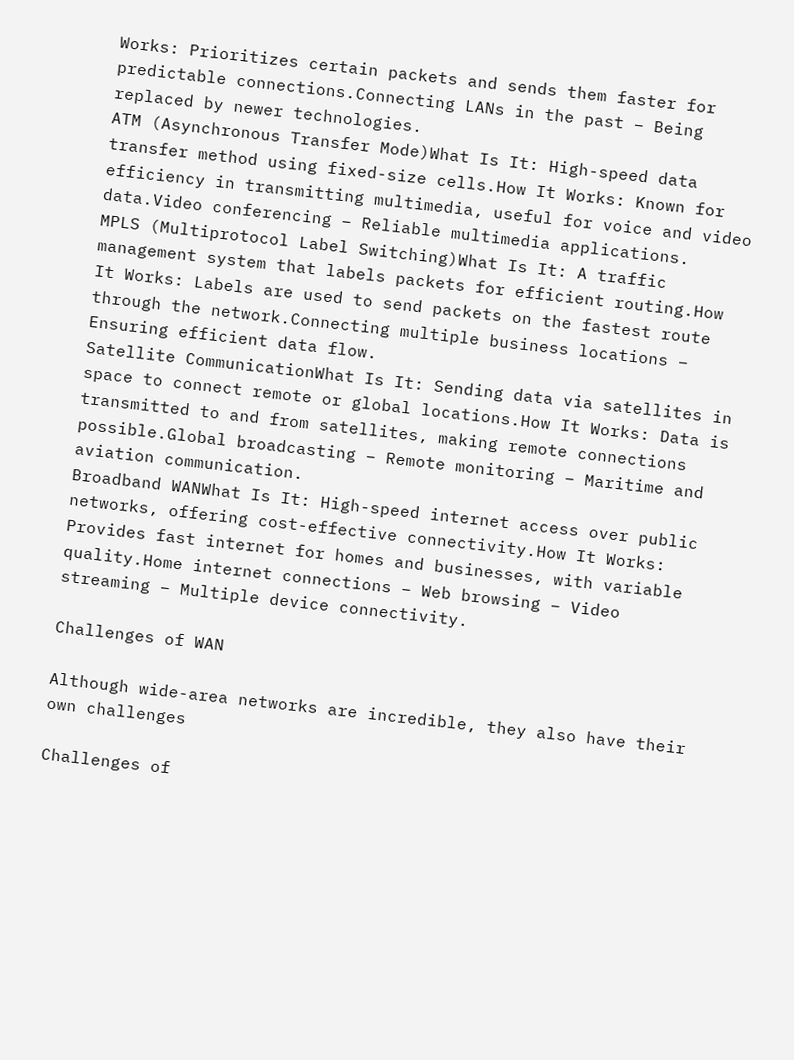Works: Prioritizes certain packets and sends them faster for predictable connections.Connecting LANs in the past – Being replaced by newer technologies.
ATM (Asynchronous Transfer Mode)What Is It: High-speed data transfer method using fixed-size cells.How It Works: Known for efficiency in transmitting multimedia, useful for voice and video data.Video conferencing – Reliable multimedia applications.
MPLS (Multiprotocol Label Switching)What Is It: A traffic management system that labels packets for efficient routing.How It Works: Labels are used to send packets on the fastest route through the network.Connecting multiple business locations – Ensuring efficient data flow.
Satellite CommunicationWhat Is It: Sending data via satellites in space to connect remote or global locations.How It Works: Data is transmitted to and from satellites, making remote connections possible.Global broadcasting – Remote monitoring – Maritime and aviation communication.
Broadband WANWhat Is It: High-speed internet access over public networks, offering cost-effective connectivity.How It Works: Provides fast internet for homes and businesses, with variable quality.Home internet connections – Web browsing – Video streaming – Multiple device connectivity.

Challenges of WAN

Although wide-area networks are incredible, they also have their own challenges

Challenges of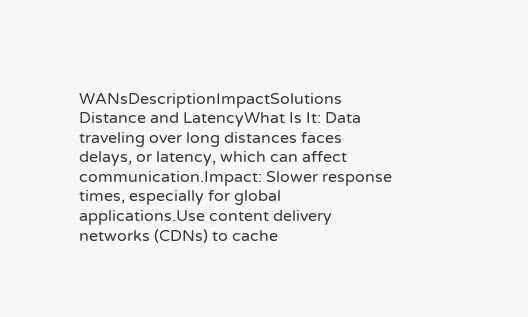WANsDescriptionImpactSolutions
Distance and LatencyWhat Is It: Data traveling over long distances faces delays, or latency, which can affect communication.Impact: Slower response times, especially for global applications.Use content delivery networks (CDNs) to cache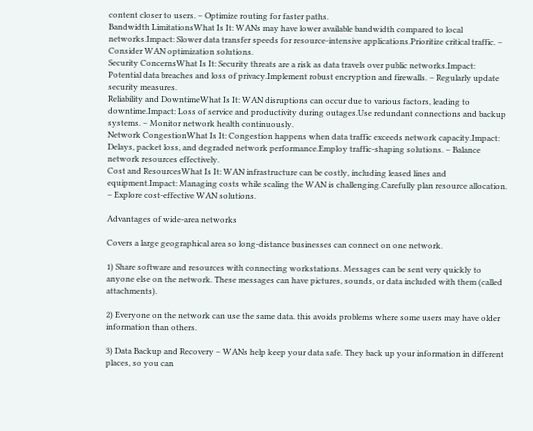content closer to users. – Optimize routing for faster paths.
Bandwidth LimitationsWhat Is It: WANs may have lower available bandwidth compared to local networks.Impact: Slower data transfer speeds for resource-intensive applications.Prioritize critical traffic. – Consider WAN optimization solutions.
Security ConcernsWhat Is It: Security threats are a risk as data travels over public networks.Impact: Potential data breaches and loss of privacy.Implement robust encryption and firewalls. – Regularly update security measures.
Reliability and DowntimeWhat Is It: WAN disruptions can occur due to various factors, leading to downtime.Impact: Loss of service and productivity during outages.Use redundant connections and backup systems. – Monitor network health continuously.
Network CongestionWhat Is It: Congestion happens when data traffic exceeds network capacity.Impact: Delays, packet loss, and degraded network performance.Employ traffic-shaping solutions. – Balance network resources effectively.
Cost and ResourcesWhat Is It: WAN infrastructure can be costly, including leased lines and equipment.Impact: Managing costs while scaling the WAN is challenging.Carefully plan resource allocation. – Explore cost-effective WAN solutions.

Advantages of wide-area networks

Covers a large geographical area so long-distance businesses can connect on one network.

1) Share software and resources with connecting workstations. Messages can be sent very quickly to anyone else on the network. These messages can have pictures, sounds, or data included with them (called attachments).

2) Everyone on the network can use the same data. this avoids problems where some users may have older information than others.

3) Data Backup and Recovery – WANs help keep your data safe. They back up your information in different places, so you can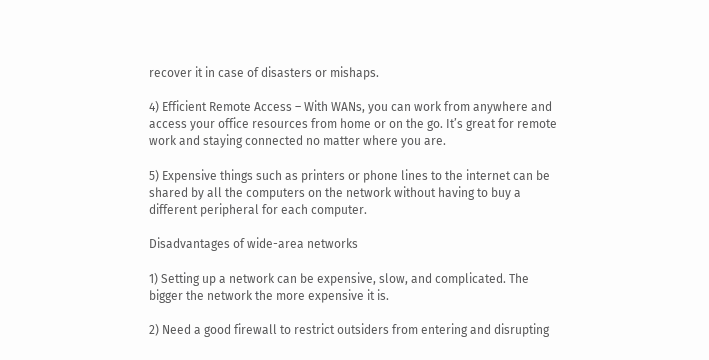recover it in case of disasters or mishaps.

4) Efficient Remote Access – With WANs, you can work from anywhere and access your office resources from home or on the go. It’s great for remote work and staying connected no matter where you are.

5) Expensive things such as printers or phone lines to the internet can be shared by all the computers on the network without having to buy a different peripheral for each computer.

Disadvantages of wide-area networks

1) Setting up a network can be expensive, slow, and complicated. The bigger the network the more expensive it is.

2) Need a good firewall to restrict outsiders from entering and disrupting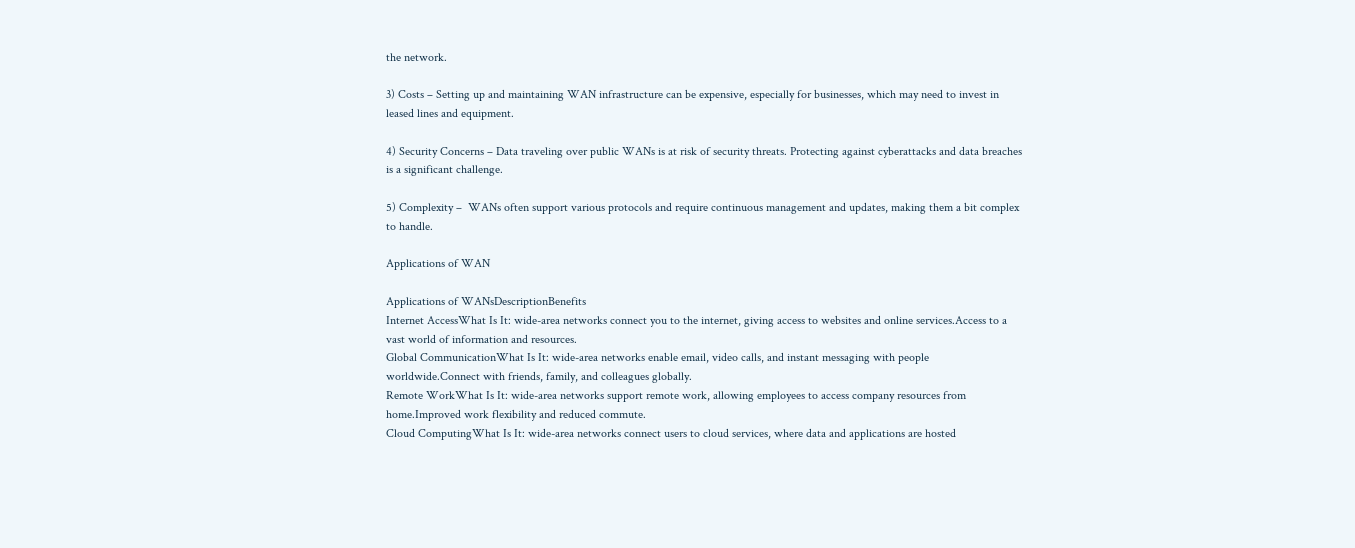the network.

3) Costs – Setting up and maintaining WAN infrastructure can be expensive, especially for businesses, which may need to invest in leased lines and equipment.

4) Security Concerns – Data traveling over public WANs is at risk of security threats. Protecting against cyberattacks and data breaches is a significant challenge.

5) Complexity –  WANs often support various protocols and require continuous management and updates, making them a bit complex to handle.

Applications of WAN

Applications of WANsDescriptionBenefits
Internet AccessWhat Is It: wide-area networks connect you to the internet, giving access to websites and online services.Access to a vast world of information and resources.
Global CommunicationWhat Is It: wide-area networks enable email, video calls, and instant messaging with people worldwide.Connect with friends, family, and colleagues globally.
Remote WorkWhat Is It: wide-area networks support remote work, allowing employees to access company resources from home.Improved work flexibility and reduced commute.
Cloud ComputingWhat Is It: wide-area networks connect users to cloud services, where data and applications are hosted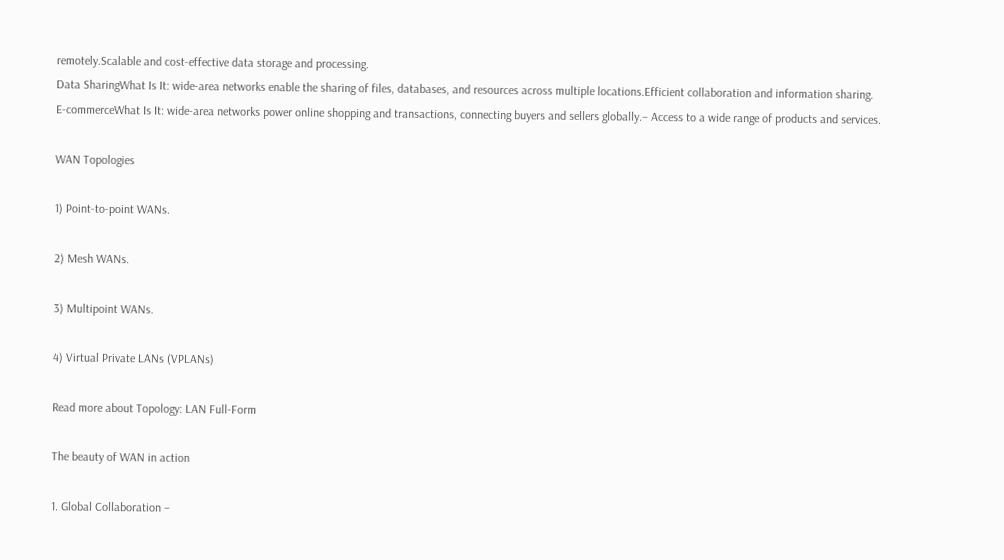remotely.Scalable and cost-effective data storage and processing.
Data SharingWhat Is It: wide-area networks enable the sharing of files, databases, and resources across multiple locations.Efficient collaboration and information sharing.
E-commerceWhat Is It: wide-area networks power online shopping and transactions, connecting buyers and sellers globally.– Access to a wide range of products and services.

WAN Topologies

1) Point-to-point WANs.

2) Mesh WANs.

3) Multipoint WANs.

4) Virtual Private LANs (VPLANs)

Read more about Topology: LAN Full-Form

The beauty of WAN in action

1. Global Collaboration –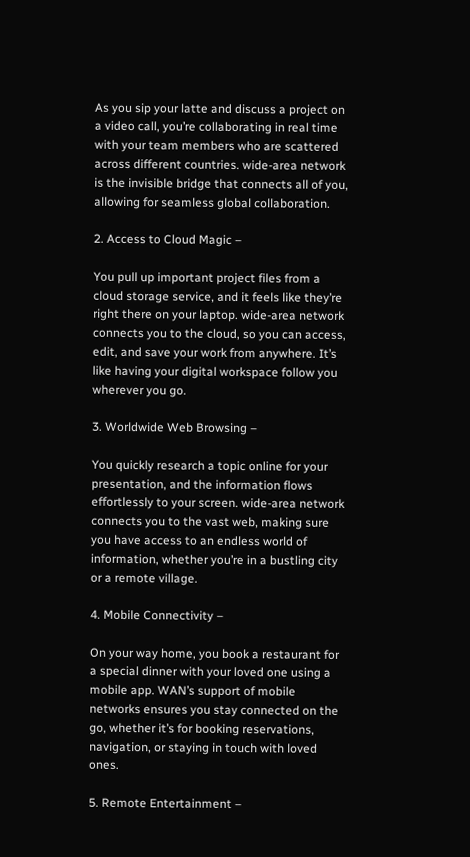As you sip your latte and discuss a project on a video call, you’re collaborating in real time with your team members who are scattered across different countries. wide-area network is the invisible bridge that connects all of you, allowing for seamless global collaboration.

2. Access to Cloud Magic –

You pull up important project files from a cloud storage service, and it feels like they’re right there on your laptop. wide-area network connects you to the cloud, so you can access, edit, and save your work from anywhere. It’s like having your digital workspace follow you wherever you go.

3. Worldwide Web Browsing –

You quickly research a topic online for your presentation, and the information flows effortlessly to your screen. wide-area network connects you to the vast web, making sure you have access to an endless world of information, whether you’re in a bustling city or a remote village.

4. Mobile Connectivity –

On your way home, you book a restaurant for a special dinner with your loved one using a mobile app. WAN’s support of mobile networks ensures you stay connected on the go, whether it’s for booking reservations, navigation, or staying in touch with loved ones.

5. Remote Entertainment –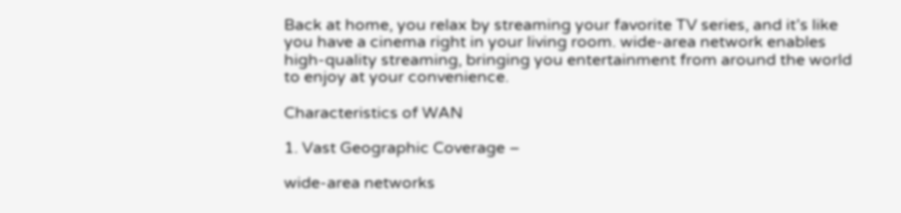Back at home, you relax by streaming your favorite TV series, and it’s like you have a cinema right in your living room. wide-area network enables high-quality streaming, bringing you entertainment from around the world to enjoy at your convenience.

Characteristics of WAN

1. Vast Geographic Coverage –

wide-area networks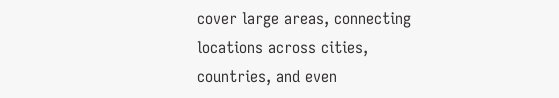cover large areas, connecting locations across cities, countries, and even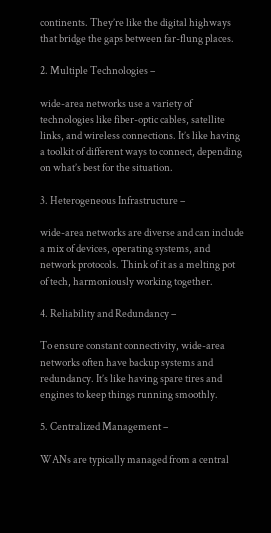continents. They’re like the digital highways that bridge the gaps between far-flung places.

2. Multiple Technologies –

wide-area networks use a variety of technologies like fiber-optic cables, satellite links, and wireless connections. It’s like having a toolkit of different ways to connect, depending on what’s best for the situation.

3. Heterogeneous Infrastructure –

wide-area networks are diverse and can include a mix of devices, operating systems, and network protocols. Think of it as a melting pot of tech, harmoniously working together.

4. Reliability and Redundancy –

To ensure constant connectivity, wide-area networks often have backup systems and redundancy. It’s like having spare tires and engines to keep things running smoothly.

5. Centralized Management –

WANs are typically managed from a central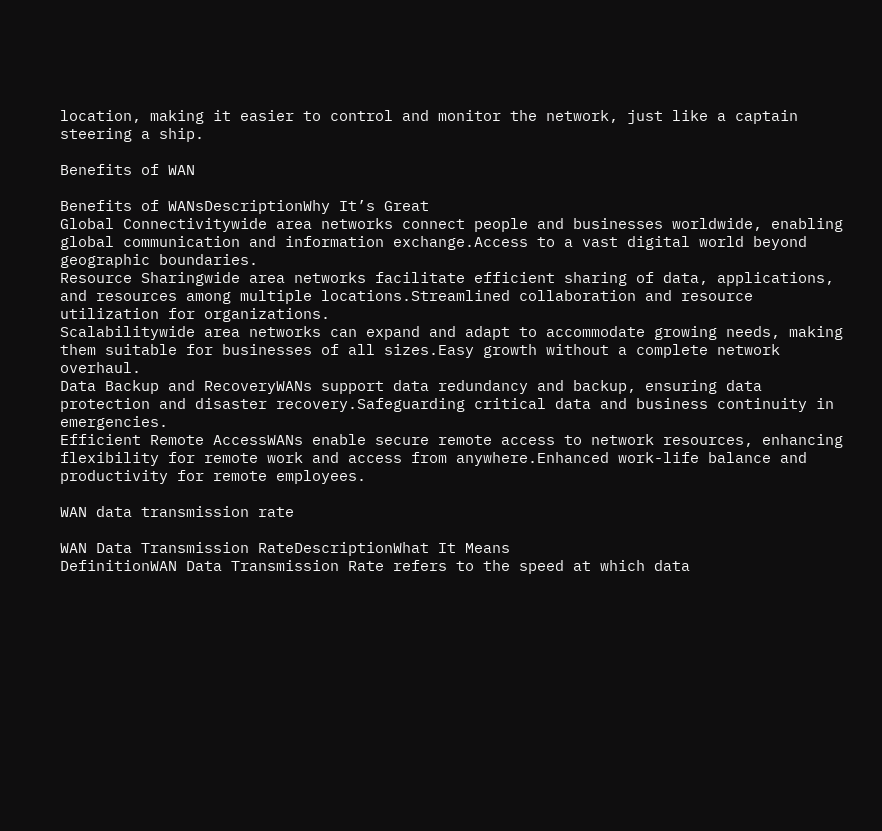location, making it easier to control and monitor the network, just like a captain steering a ship.

Benefits of WAN

Benefits of WANsDescriptionWhy It’s Great
Global Connectivitywide area networks connect people and businesses worldwide, enabling global communication and information exchange.Access to a vast digital world beyond geographic boundaries.
Resource Sharingwide area networks facilitate efficient sharing of data, applications, and resources among multiple locations.Streamlined collaboration and resource utilization for organizations.
Scalabilitywide area networks can expand and adapt to accommodate growing needs, making them suitable for businesses of all sizes.Easy growth without a complete network overhaul.
Data Backup and RecoveryWANs support data redundancy and backup, ensuring data protection and disaster recovery.Safeguarding critical data and business continuity in emergencies.
Efficient Remote AccessWANs enable secure remote access to network resources, enhancing flexibility for remote work and access from anywhere.Enhanced work-life balance and productivity for remote employees.

WAN data transmission rate

WAN Data Transmission RateDescriptionWhat It Means
DefinitionWAN Data Transmission Rate refers to the speed at which data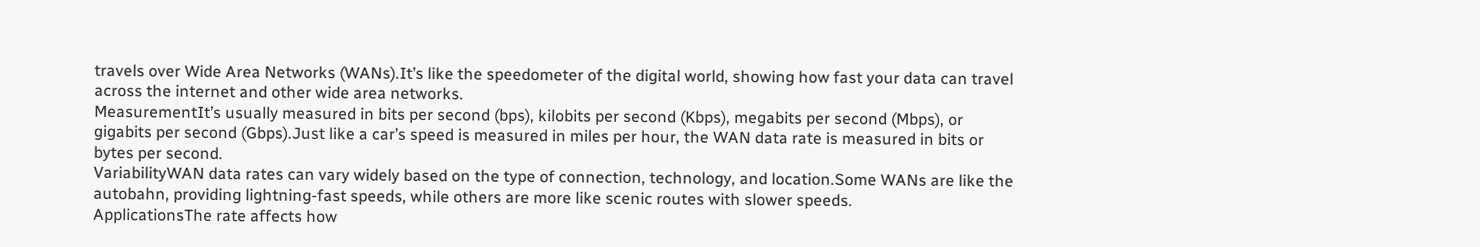travels over Wide Area Networks (WANs).It’s like the speedometer of the digital world, showing how fast your data can travel across the internet and other wide area networks.
MeasurementIt’s usually measured in bits per second (bps), kilobits per second (Kbps), megabits per second (Mbps), or gigabits per second (Gbps).Just like a car’s speed is measured in miles per hour, the WAN data rate is measured in bits or bytes per second.
VariabilityWAN data rates can vary widely based on the type of connection, technology, and location.Some WANs are like the autobahn, providing lightning-fast speeds, while others are more like scenic routes with slower speeds.
ApplicationsThe rate affects how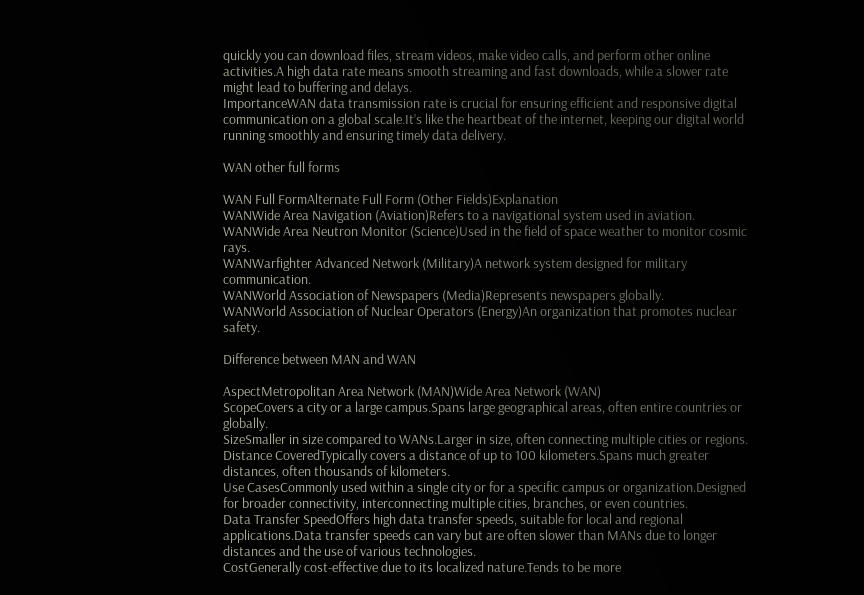quickly you can download files, stream videos, make video calls, and perform other online activities.A high data rate means smooth streaming and fast downloads, while a slower rate might lead to buffering and delays.
ImportanceWAN data transmission rate is crucial for ensuring efficient and responsive digital communication on a global scale.It’s like the heartbeat of the internet, keeping our digital world running smoothly and ensuring timely data delivery.

WAN other full forms

WAN Full FormAlternate Full Form (Other Fields)Explanation
WANWide Area Navigation (Aviation)Refers to a navigational system used in aviation.
WANWide Area Neutron Monitor (Science)Used in the field of space weather to monitor cosmic rays.
WANWarfighter Advanced Network (Military)A network system designed for military communication.
WANWorld Association of Newspapers (Media)Represents newspapers globally.
WANWorld Association of Nuclear Operators (Energy)An organization that promotes nuclear safety.

Difference between MAN and WAN

AspectMetropolitan Area Network (MAN)Wide Area Network (WAN)
ScopeCovers a city or a large campus.Spans large geographical areas, often entire countries or globally.
SizeSmaller in size compared to WANs.Larger in size, often connecting multiple cities or regions.
Distance CoveredTypically covers a distance of up to 100 kilometers.Spans much greater distances, often thousands of kilometers.
Use CasesCommonly used within a single city or for a specific campus or organization.Designed for broader connectivity, interconnecting multiple cities, branches, or even countries.
Data Transfer SpeedOffers high data transfer speeds, suitable for local and regional applications.Data transfer speeds can vary but are often slower than MANs due to longer distances and the use of various technologies.
CostGenerally cost-effective due to its localized nature.Tends to be more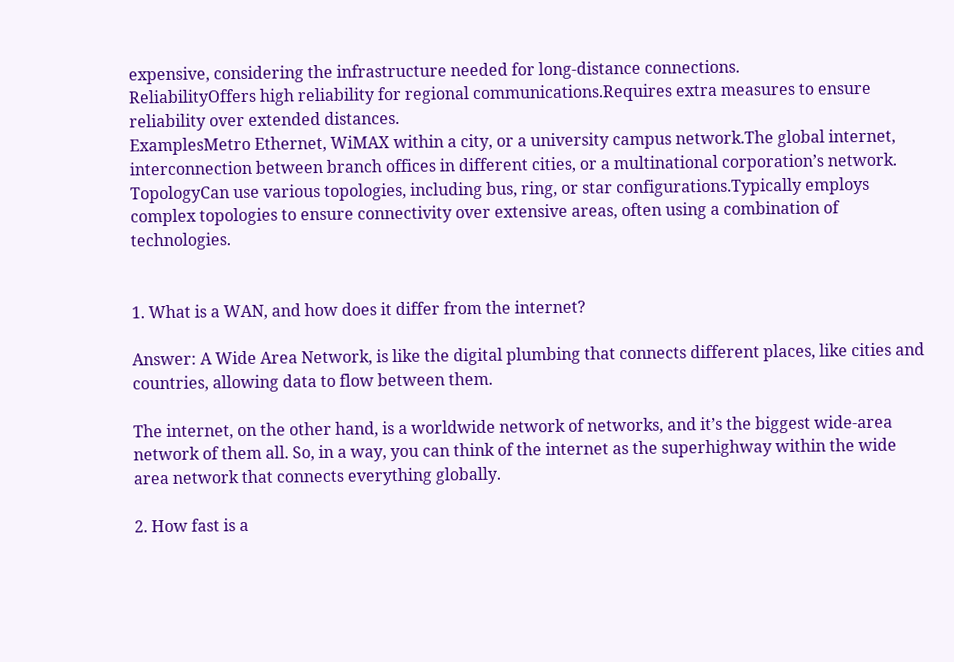expensive, considering the infrastructure needed for long-distance connections.
ReliabilityOffers high reliability for regional communications.Requires extra measures to ensure reliability over extended distances.
ExamplesMetro Ethernet, WiMAX within a city, or a university campus network.The global internet, interconnection between branch offices in different cities, or a multinational corporation’s network.
TopologyCan use various topologies, including bus, ring, or star configurations.Typically employs complex topologies to ensure connectivity over extensive areas, often using a combination of technologies.


1. What is a WAN, and how does it differ from the internet?

Answer: A Wide Area Network, is like the digital plumbing that connects different places, like cities and countries, allowing data to flow between them.

The internet, on the other hand, is a worldwide network of networks, and it’s the biggest wide-area network of them all. So, in a way, you can think of the internet as the superhighway within the wide area network that connects everything globally.

2. How fast is a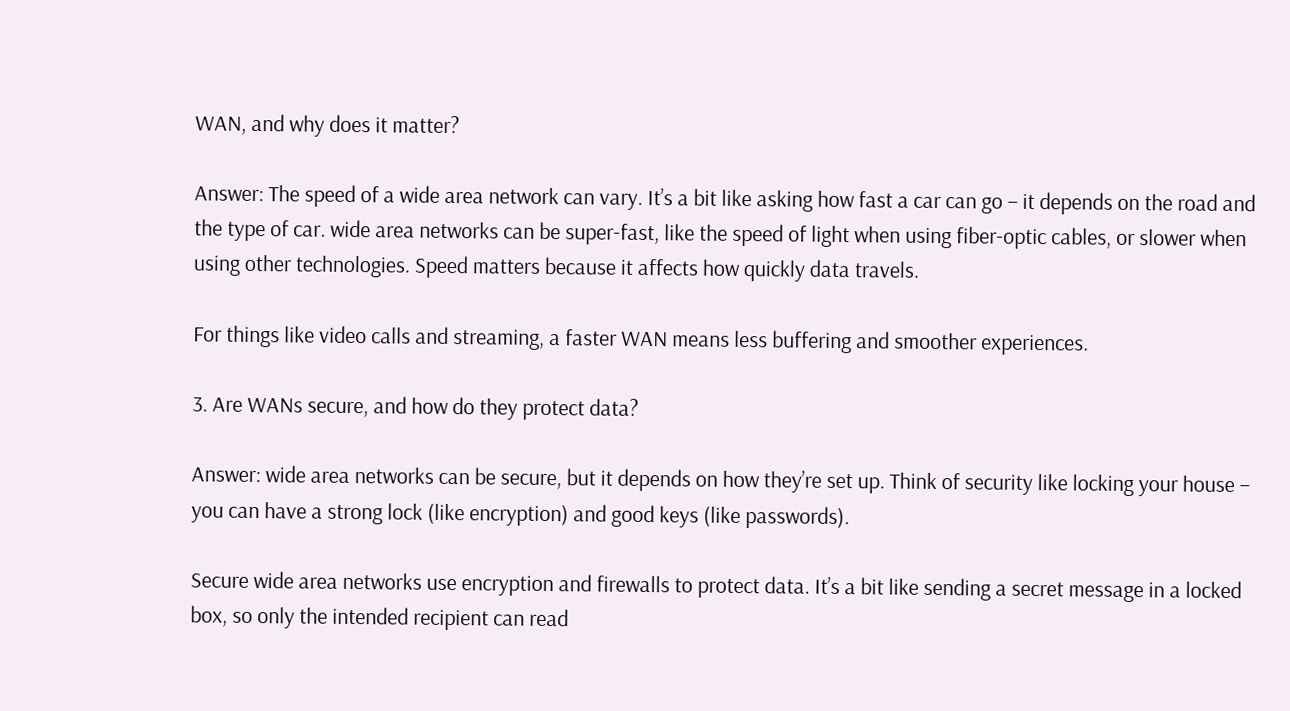WAN, and why does it matter?

Answer: The speed of a wide area network can vary. It’s a bit like asking how fast a car can go – it depends on the road and the type of car. wide area networks can be super-fast, like the speed of light when using fiber-optic cables, or slower when using other technologies. Speed matters because it affects how quickly data travels.

For things like video calls and streaming, a faster WAN means less buffering and smoother experiences.

3. Are WANs secure, and how do they protect data?

Answer: wide area networks can be secure, but it depends on how they’re set up. Think of security like locking your house – you can have a strong lock (like encryption) and good keys (like passwords).

Secure wide area networks use encryption and firewalls to protect data. It’s a bit like sending a secret message in a locked box, so only the intended recipient can read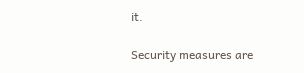it.

Security measures are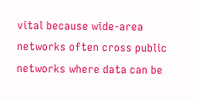vital because wide-area networks often cross public networks where data can be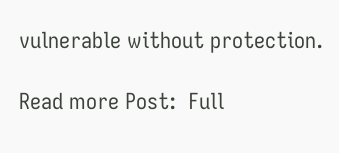vulnerable without protection.

Read more Post:  Full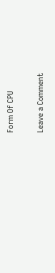Form Of CPU

Leave a Comment